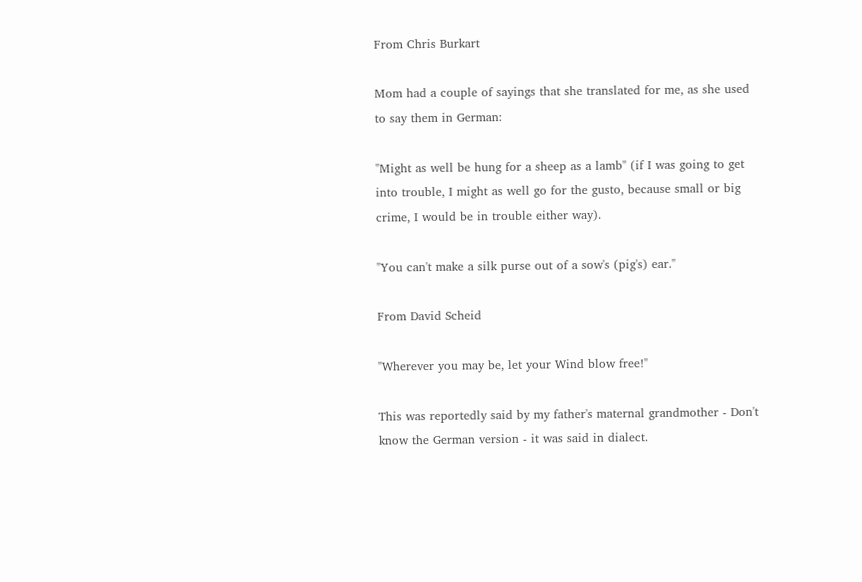From Chris Burkart

Mom had a couple of sayings that she translated for me, as she used to say them in German:

"Might as well be hung for a sheep as a lamb" (if I was going to get into trouble, I might as well go for the gusto, because small or big crime, I would be in trouble either way).

"You can't make a silk purse out of a sow's (pig's) ear."

From David Scheid

"Wherever you may be, let your Wind blow free!"

This was reportedly said by my father's maternal grandmother - Don't know the German version - it was said in dialect.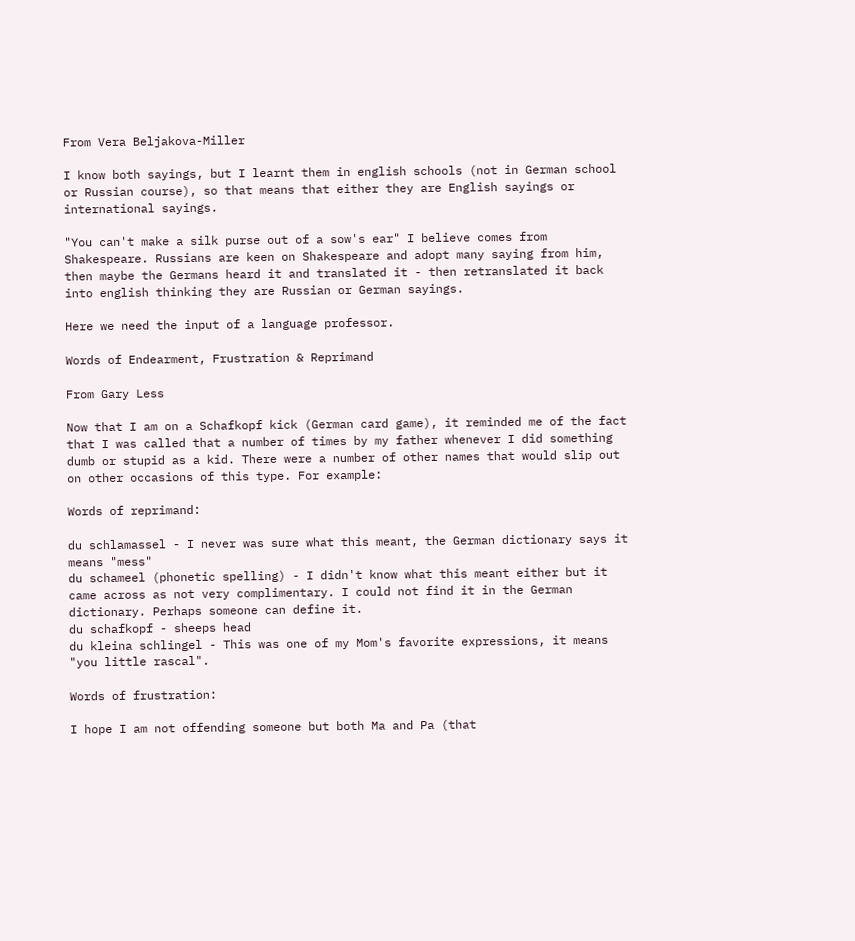From Vera Beljakova-Miller

I know both sayings, but I learnt them in english schools (not in German school or Russian course), so that means that either they are English sayings or international sayings.

"You can't make a silk purse out of a sow's ear" I believe comes from Shakespeare. Russians are keen on Shakespeare and adopt many saying from him, then maybe the Germans heard it and translated it - then retranslated it back into english thinking they are Russian or German sayings.

Here we need the input of a language professor.

Words of Endearment, Frustration & Reprimand

From Gary Less

Now that I am on a Schafkopf kick (German card game), it reminded me of the fact that I was called that a number of times by my father whenever I did something dumb or stupid as a kid. There were a number of other names that would slip out on other occasions of this type. For example:

Words of reprimand:

du schlamassel - I never was sure what this meant, the German dictionary says it means "mess"
du schameel (phonetic spelling) - I didn't know what this meant either but it came across as not very complimentary. I could not find it in the German dictionary. Perhaps someone can define it.
du schafkopf - sheeps head
du kleina schlingel - This was one of my Mom's favorite expressions, it means "you little rascal".

Words of frustration:

I hope I am not offending someone but both Ma and Pa (that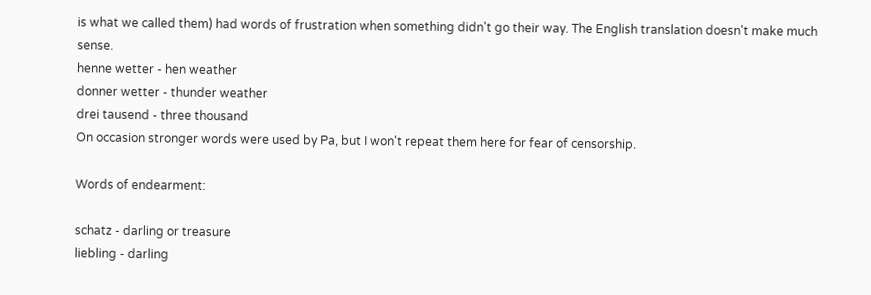is what we called them) had words of frustration when something didn't go their way. The English translation doesn't make much sense.
henne wetter - hen weather
donner wetter - thunder weather
drei tausend - three thousand
On occasion stronger words were used by Pa, but I won't repeat them here for fear of censorship.

Words of endearment:

schatz - darling or treasure
liebling - darling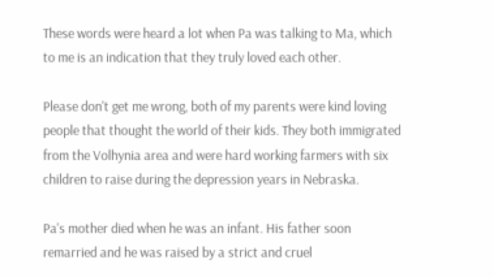These words were heard a lot when Pa was talking to Ma, which to me is an indication that they truly loved each other.

Please don't get me wrong, both of my parents were kind loving people that thought the world of their kids. They both immigrated from the Volhynia area and were hard working farmers with six children to raise during the depression years in Nebraska.

Pa's mother died when he was an infant. His father soon remarried and he was raised by a strict and cruel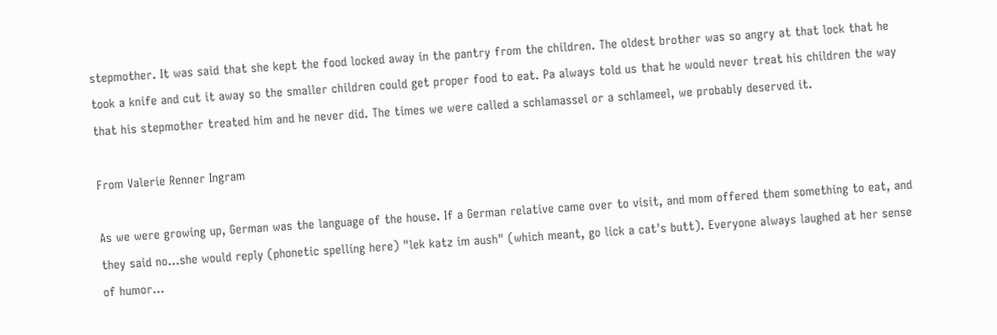stepmother. It was said that she kept the food locked away in the pantry from the children. The oldest brother was so angry at that lock that he took a knife and cut it away so the smaller children could get proper food to eat. Pa always told us that he would never treat his children the way that his stepmother treated him and he never did. The times we were called a schlamassel or a schlameel, we probably deserved it.

From Valerie Renner Ingram

As we were growing up, German was the language of the house. If a German relative came over to visit, and mom offered them something to eat, and they said no...she would reply (phonetic spelling here) "lek katz im aush" (which meant, go lick a cat's butt). Everyone always laughed at her sense of humor...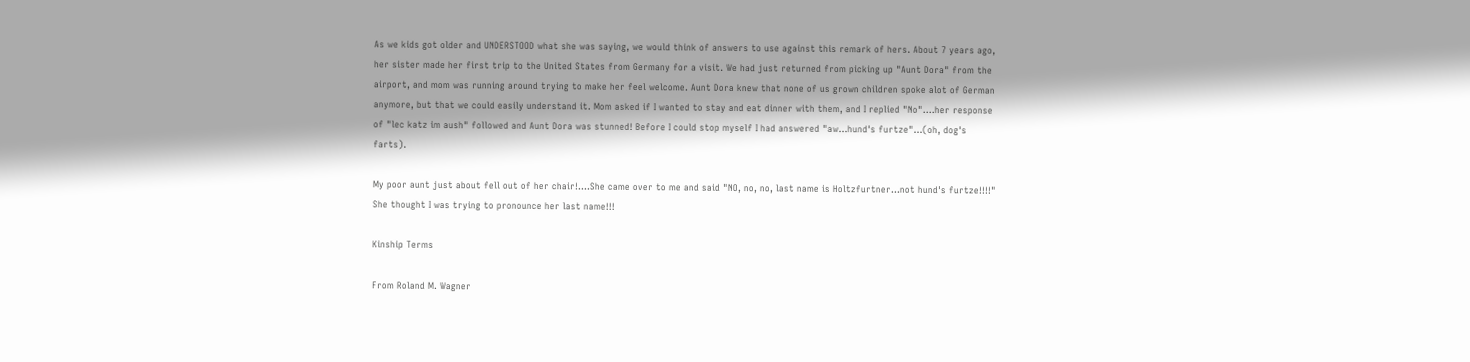As we kids got older and UNDERSTOOD what she was saying, we would think of answers to use against this remark of hers. About 7 years ago, her sister made her first trip to the United States from Germany for a visit. We had just returned from picking up "Aunt Dora" from the airport, and mom was running around trying to make her feel welcome. Aunt Dora knew that none of us grown children spoke alot of German anymore, but that we could easily understand it. Mom asked if I wanted to stay and eat dinner with them, and I replied "No"....her response of "lec katz im aush" followed and Aunt Dora was stunned! Before I could stop myself I had answered "aw...hund's furtze"...(oh, dog's farts).

My poor aunt just about fell out of her chair!....She came over to me and said "NO, no, no, last name is Holtzfurtner...not hund's furtze!!!!" She thought I was trying to pronounce her last name!!!

Kinship Terms

From Roland M. Wagner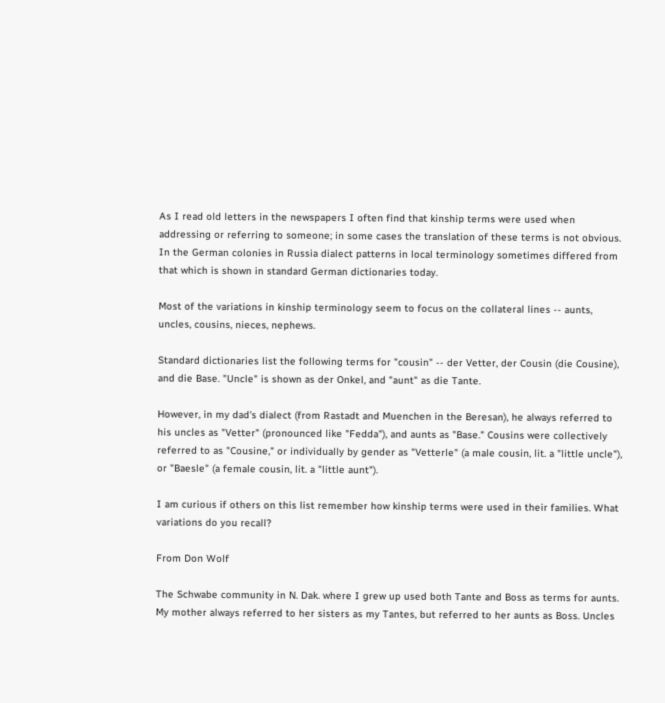As I read old letters in the newspapers I often find that kinship terms were used when addressing or referring to someone; in some cases the translation of these terms is not obvious. In the German colonies in Russia dialect patterns in local terminology sometimes differed from that which is shown in standard German dictionaries today.

Most of the variations in kinship terminology seem to focus on the collateral lines -- aunts, uncles, cousins, nieces, nephews.

Standard dictionaries list the following terms for "cousin" -- der Vetter, der Cousin (die Cousine), and die Base. "Uncle" is shown as der Onkel, and "aunt" as die Tante.

However, in my dad's dialect (from Rastadt and Muenchen in the Beresan), he always referred to his uncles as "Vetter" (pronounced like "Fedda"), and aunts as "Base." Cousins were collectively referred to as "Cousine," or individually by gender as "Vetterle" (a male cousin, lit. a "little uncle"), or "Baesle" (a female cousin, lit. a "little aunt").

I am curious if others on this list remember how kinship terms were used in their families. What variations do you recall?

From Don Wolf

The Schwabe community in N. Dak. where I grew up used both Tante and Boss as terms for aunts. My mother always referred to her sisters as my Tantes, but referred to her aunts as Boss. Uncles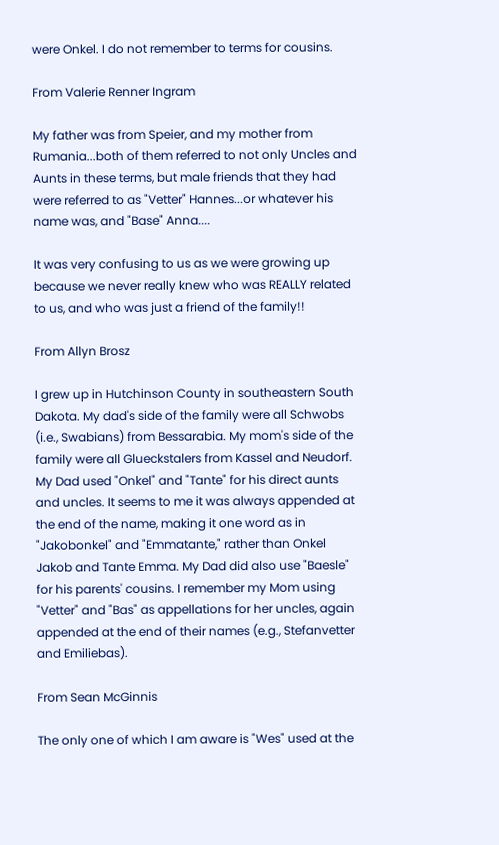were Onkel. I do not remember to terms for cousins.

From Valerie Renner Ingram

My father was from Speier, and my mother from Rumania...both of them referred to not only Uncles and Aunts in these terms, but male friends that they had were referred to as "Vetter" Hannes...or whatever his name was, and "Base" Anna....

It was very confusing to us as we were growing up because we never really knew who was REALLY related to us, and who was just a friend of the family!!

From Allyn Brosz

I grew up in Hutchinson County in southeastern South Dakota. My dad's side of the family were all Schwobs (i.e., Swabians) from Bessarabia. My mom's side of the family were all Glueckstalers from Kassel and Neudorf. My Dad used "Onkel" and "Tante" for his direct aunts and uncles. It seems to me it was always appended at the end of the name, making it one word as in "Jakobonkel" and "Emmatante," rather than Onkel Jakob and Tante Emma. My Dad did also use "Baesle" for his parents' cousins. I remember my Mom using "Vetter" and "Bas" as appellations for her uncles, again appended at the end of their names (e.g., Stefanvetter and Emiliebas).

From Sean McGinnis

The only one of which I am aware is "Wes" used at the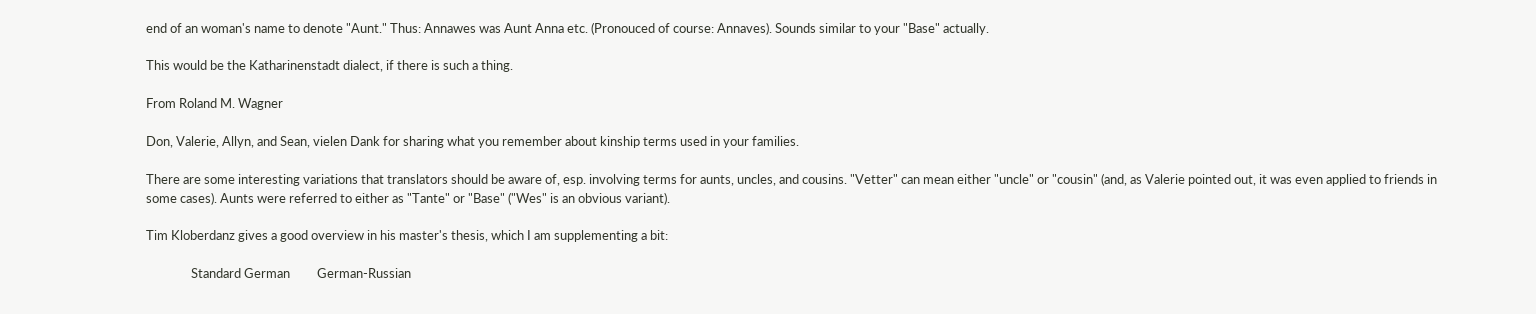end of an woman's name to denote "Aunt." Thus: Annawes was Aunt Anna etc. (Pronouced of course: Annaves). Sounds similar to your "Base" actually.

This would be the Katharinenstadt dialect, if there is such a thing.

From Roland M. Wagner

Don, Valerie, Allyn, and Sean, vielen Dank for sharing what you remember about kinship terms used in your families.

There are some interesting variations that translators should be aware of, esp. involving terms for aunts, uncles, and cousins. "Vetter" can mean either "uncle" or "cousin" (and, as Valerie pointed out, it was even applied to friends in some cases). Aunts were referred to either as "Tante" or "Base" ("Wes" is an obvious variant).

Tim Kloberdanz gives a good overview in his master's thesis, which I am supplementing a bit:

               Standard German         German-Russian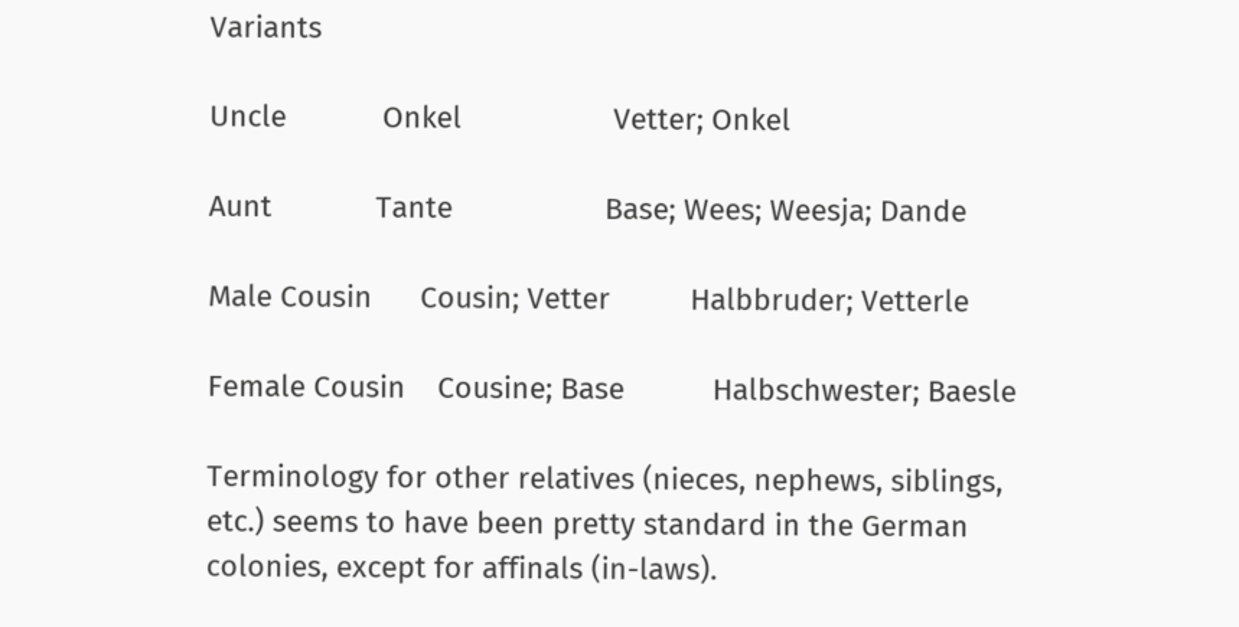Variants

Uncle            Onkel                   Vetter; Onkel

Aunt             Tante                   Base; Wees; Weesja; Dande

Male Cousin      Cousin; Vetter          Halbbruder; Vetterle

Female Cousin    Cousine; Base           Halbschwester; Baesle

Terminology for other relatives (nieces, nephews, siblings, etc.) seems to have been pretty standard in the German colonies, except for affinals (in-laws).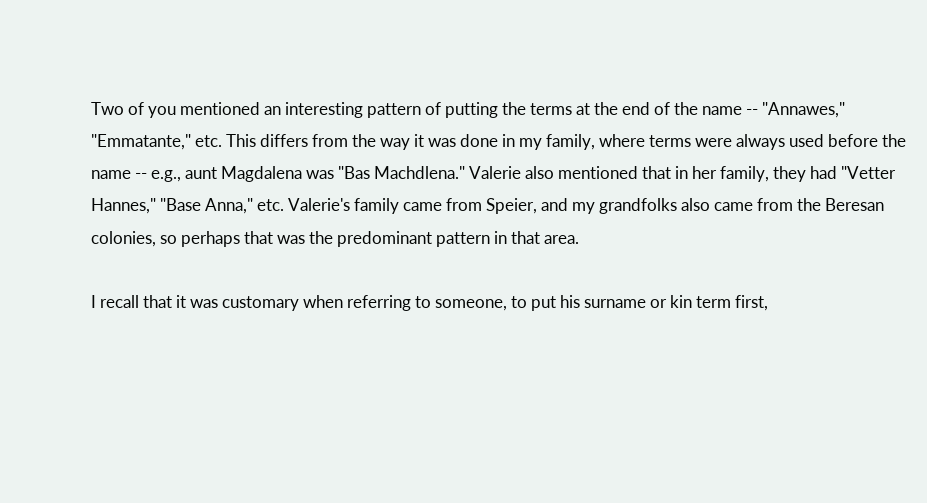Two of you mentioned an interesting pattern of putting the terms at the end of the name -- "Annawes," "Emmatante," etc. This differs from the way it was done in my family, where terms were always used before the name -- e.g., aunt Magdalena was "Bas Machdlena." Valerie also mentioned that in her family, they had "Vetter Hannes," "Base Anna," etc. Valerie's family came from Speier, and my grandfolks also came from the Beresan colonies, so perhaps that was the predominant pattern in that area.

I recall that it was customary when referring to someone, to put his surname or kin term first,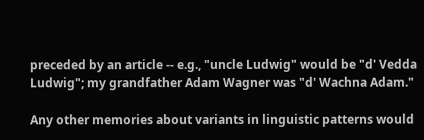preceded by an article -- e.g., "uncle Ludwig" would be "d' Vedda Ludwig"; my grandfather Adam Wagner was "d' Wachna Adam."

Any other memories about variants in linguistic patterns would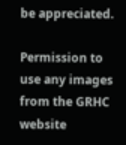be appreciated.

Permission to use any images from the GRHC website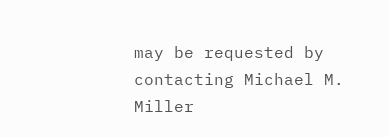may be requested by contacting Michael M. Miller